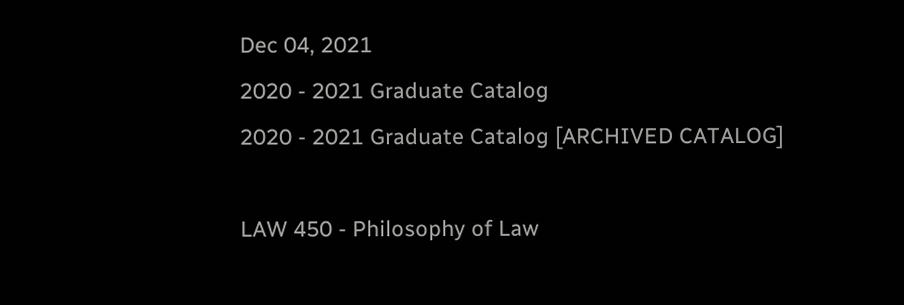Dec 04, 2021
2020 - 2021 Graduate Catalog
2020 - 2021 Graduate Catalog [ARCHIVED CATALOG]

LAW 450 - Philosophy of Law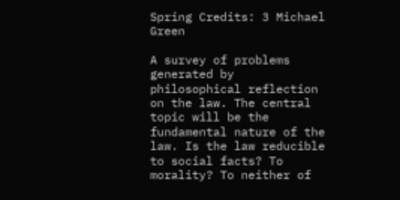Spring Credits: 3 Michael Green

A survey of problems generated by philosophical reflection on the law. The central topic will be the fundamental nature of the law. Is the law reducible to social facts? To morality? To neither of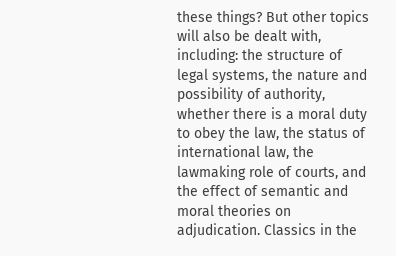these things? But other topics will also be dealt with, including: the structure of legal systems, the nature and possibility of authority, whether there is a moral duty to obey the law, the status of international law, the lawmaking role of courts, and the effect of semantic and moral theories on adjudication. Classics in the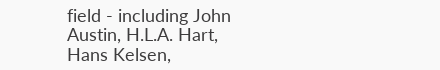field - including John Austin, H.L.A. Hart, Hans Kelsen,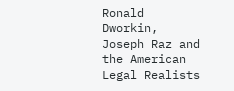Ronald Dworkin, Joseph Raz and the American Legal Realists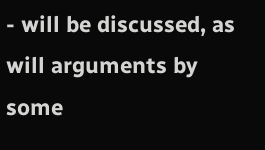- will be discussed, as will arguments by some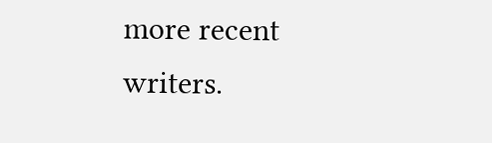more recent writers.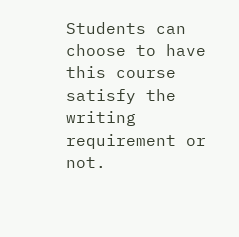Students can choose to have this course satisfy the writing requirement or not.